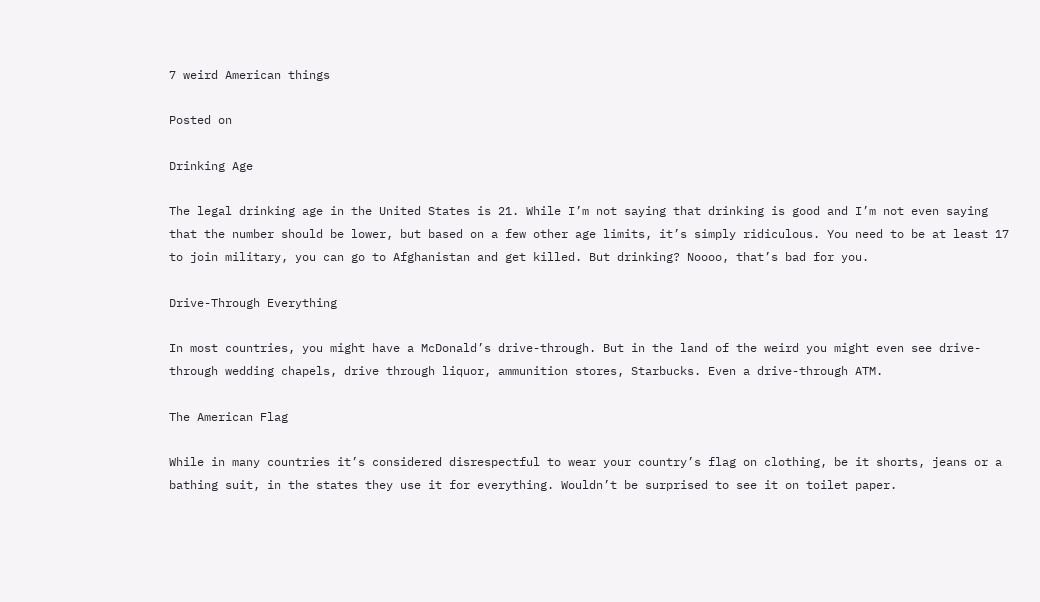7 weird American things

Posted on

Drinking Age

The legal drinking age in the United States is 21. While I’m not saying that drinking is good and I’m not even saying that the number should be lower, but based on a few other age limits, it’s simply ridiculous. You need to be at least 17 to join military, you can go to Afghanistan and get killed. But drinking? Noooo, that’s bad for you.

Drive-Through Everything

In most countries, you might have a McDonald’s drive-through. But in the land of the weird you might even see drive-through wedding chapels, drive through liquor, ammunition stores, Starbucks. Even a drive-through ATM.

The American Flag

While in many countries it’s considered disrespectful to wear your country’s flag on clothing, be it shorts, jeans or a bathing suit, in the states they use it for everything. Wouldn’t be surprised to see it on toilet paper.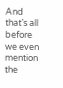And that’s all before we even mention the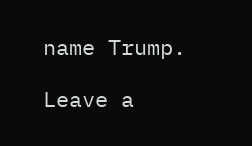name Trump.

Leave a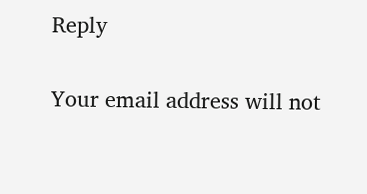Reply

Your email address will not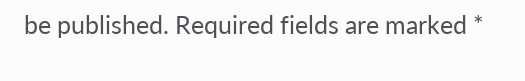be published. Required fields are marked *